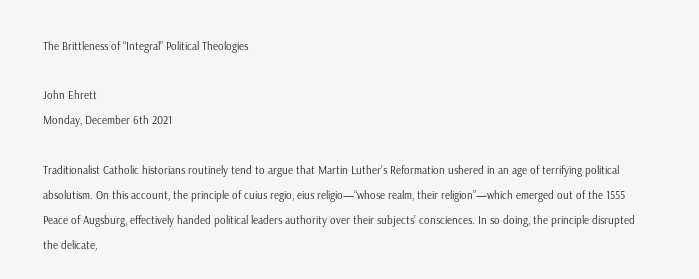The Brittleness of “Integral” Political Theologies

John Ehrett
Monday, December 6th 2021

Traditionalist Catholic historians routinely tend to argue that Martin Luther’s Reformation ushered in an age of terrifying political absolutism. On this account, the principle of cuius regio, eius religio—“whose realm, their religion”—which emerged out of the 1555 Peace of Augsburg, effectively handed political leaders authority over their subjects’ consciences. In so doing, the principle disrupted the delicate,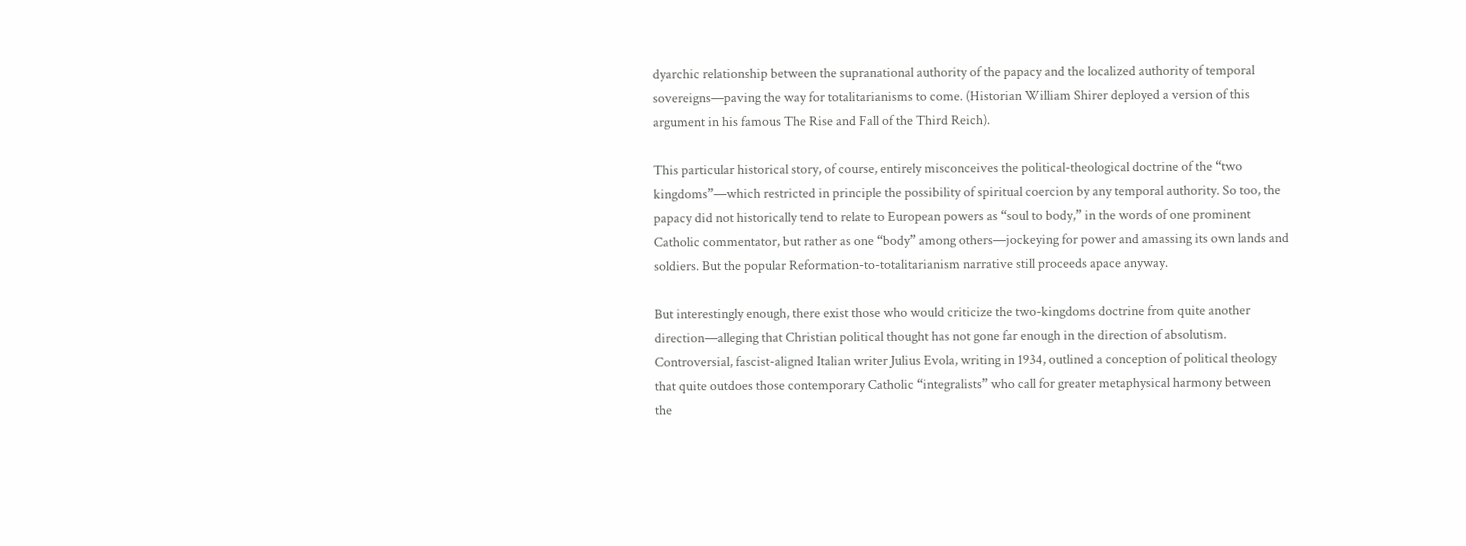dyarchic relationship between the supranational authority of the papacy and the localized authority of temporal sovereigns—paving the way for totalitarianisms to come. (Historian William Shirer deployed a version of this argument in his famous The Rise and Fall of the Third Reich).

This particular historical story, of course, entirely misconceives the political-theological doctrine of the “two kingdoms”—which restricted in principle the possibility of spiritual coercion by any temporal authority. So too, the papacy did not historically tend to relate to European powers as “soul to body,” in the words of one prominent Catholic commentator, but rather as one “body” among others—jockeying for power and amassing its own lands and soldiers. But the popular Reformation-to-totalitarianism narrative still proceeds apace anyway.

But interestingly enough, there exist those who would criticize the two-kingdoms doctrine from quite another direction—alleging that Christian political thought has not gone far enough in the direction of absolutism. Controversial, fascist-aligned Italian writer Julius Evola, writing in 1934, outlined a conception of political theology that quite outdoes those contemporary Catholic “integralists” who call for greater metaphysical harmony between the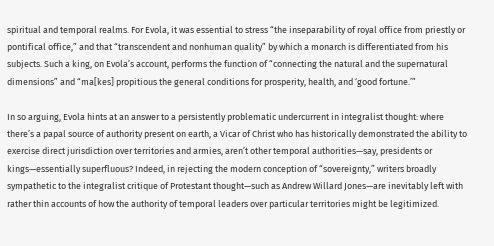spiritual and temporal realms. For Evola, it was essential to stress “the inseparability of royal office from priestly or pontifical office,” and that “transcendent and nonhuman quality” by which a monarch is differentiated from his subjects. Such a king, on Evola’s account, performs the function of “connecting the natural and the supernatural dimensions” and “ma[kes] propitious the general conditions for prosperity, health, and ‘good fortune.’”

In so arguing, Evola hints at an answer to a persistently problematic undercurrent in integralist thought: where there’s a papal source of authority present on earth, a Vicar of Christ who has historically demonstrated the ability to exercise direct jurisdiction over territories and armies, aren’t other temporal authorities—say, presidents or kings—essentially superfluous? Indeed, in rejecting the modern conception of “sovereignty,” writers broadly sympathetic to the integralist critique of Protestant thought—such as Andrew Willard Jones—are inevitably left with rather thin accounts of how the authority of temporal leaders over particular territories might be legitimized.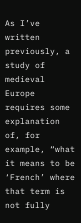As I’ve written previously, a study of medieval Europe requires some explanation of, for example, “what it means to be ‘French’ where that term is not fully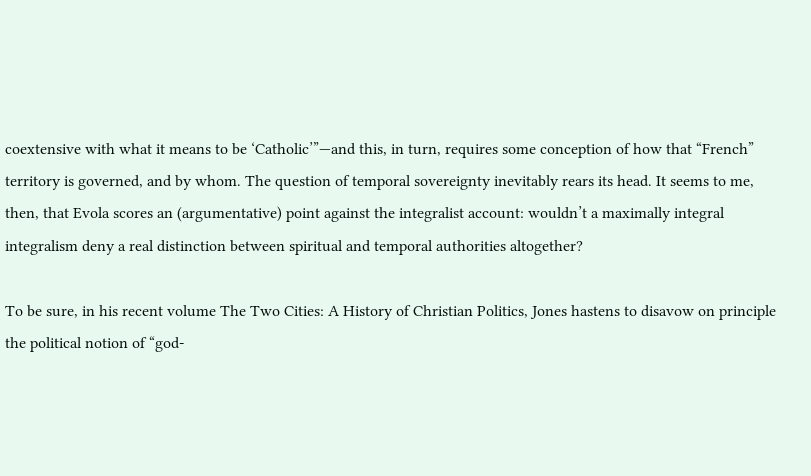coextensive with what it means to be ‘Catholic’”—and this, in turn, requires some conception of how that “French” territory is governed, and by whom. The question of temporal sovereignty inevitably rears its head. It seems to me, then, that Evola scores an (argumentative) point against the integralist account: wouldn’t a maximally integral integralism deny a real distinction between spiritual and temporal authorities altogether?

To be sure, in his recent volume The Two Cities: A History of Christian Politics, Jones hastens to disavow on principle the political notion of “god-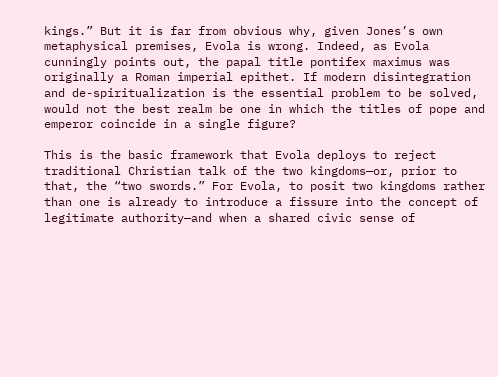kings.” But it is far from obvious why, given Jones’s own metaphysical premises, Evola is wrong. Indeed, as Evola cunningly points out, the papal title pontifex maximus was originally a Roman imperial epithet. If modern disintegration and de-spiritualization is the essential problem to be solved, would not the best realm be one in which the titles of pope and emperor coincide in a single figure?

This is the basic framework that Evola deploys to reject traditional Christian talk of the two kingdoms—or, prior to that, the “two swords.” For Evola, to posit two kingdoms rather than one is already to introduce a fissure into the concept of legitimate authority—and when a shared civic sense of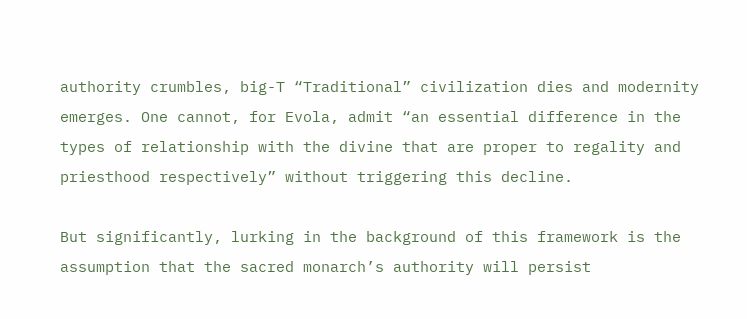authority crumbles, big-T “Traditional” civilization dies and modernity emerges. One cannot, for Evola, admit “an essential difference in the types of relationship with the divine that are proper to regality and priesthood respectively” without triggering this decline.

But significantly, lurking in the background of this framework is the assumption that the sacred monarch’s authority will persist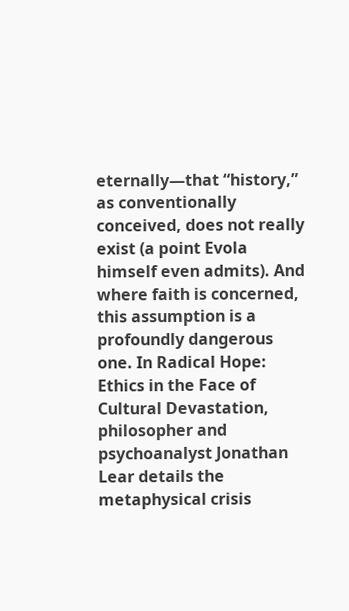eternally—that “history,” as conventionally conceived, does not really exist (a point Evola himself even admits). And where faith is concerned, this assumption is a profoundly dangerous one. In Radical Hope: Ethics in the Face of Cultural Devastation, philosopher and psychoanalyst Jonathan Lear details the metaphysical crisis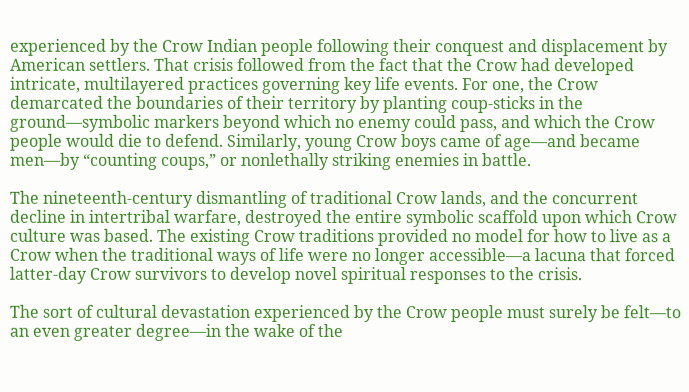experienced by the Crow Indian people following their conquest and displacement by American settlers. That crisis followed from the fact that the Crow had developed intricate, multilayered practices governing key life events. For one, the Crow demarcated the boundaries of their territory by planting coup-sticks in the ground—symbolic markers beyond which no enemy could pass, and which the Crow people would die to defend. Similarly, young Crow boys came of age—and became men—by “counting coups,” or nonlethally striking enemies in battle.

The nineteenth-century dismantling of traditional Crow lands, and the concurrent decline in intertribal warfare, destroyed the entire symbolic scaffold upon which Crow culture was based. The existing Crow traditions provided no model for how to live as a Crow when the traditional ways of life were no longer accessible—a lacuna that forced latter-day Crow survivors to develop novel spiritual responses to the crisis.

The sort of cultural devastation experienced by the Crow people must surely be felt—to an even greater degree—in the wake of the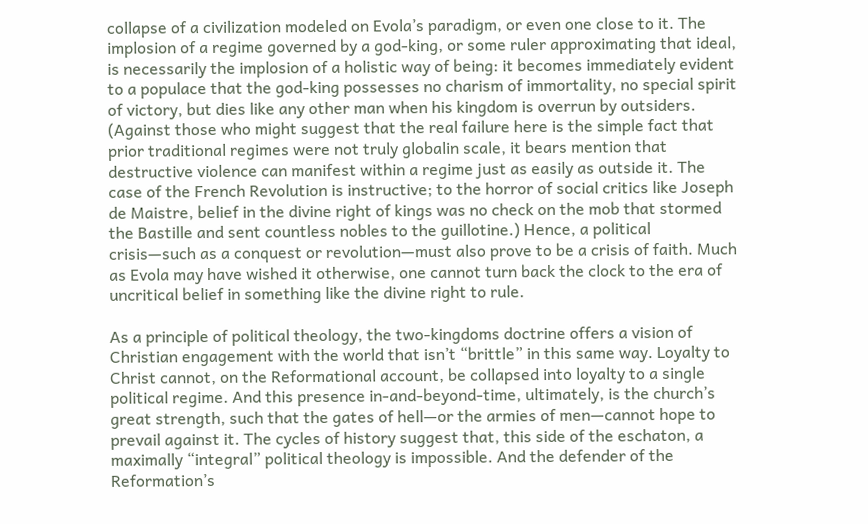collapse of a civilization modeled on Evola’s paradigm, or even one close to it. The implosion of a regime governed by a god-king, or some ruler approximating that ideal, is necessarily the implosion of a holistic way of being: it becomes immediately evident to a populace that the god-king possesses no charism of immortality, no special spirit of victory, but dies like any other man when his kingdom is overrun by outsiders. (Against those who might suggest that the real failure here is the simple fact that prior traditional regimes were not truly globalin scale, it bears mention that destructive violence can manifest within a regime just as easily as outside it. The case of the French Revolution is instructive; to the horror of social critics like Joseph de Maistre, belief in the divine right of kings was no check on the mob that stormed the Bastille and sent countless nobles to the guillotine.) Hence, a political crisis—such as a conquest or revolution—must also prove to be a crisis of faith. Much as Evola may have wished it otherwise, one cannot turn back the clock to the era of uncritical belief in something like the divine right to rule.

As a principle of political theology, the two-kingdoms doctrine offers a vision of Christian engagement with the world that isn’t “brittle” in this same way. Loyalty to Christ cannot, on the Reformational account, be collapsed into loyalty to a single political regime. And this presence in-and-beyond-time, ultimately, is the church’s great strength, such that the gates of hell—or the armies of men—cannot hope to prevail against it. The cycles of history suggest that, this side of the eschaton, a maximally “integral” political theology is impossible. And the defender of the Reformation’s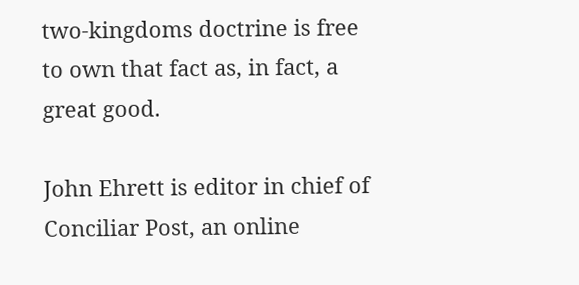two-kingdoms doctrine is free to own that fact as, in fact, a great good.

John Ehrett is editor in chief of Conciliar Post, an online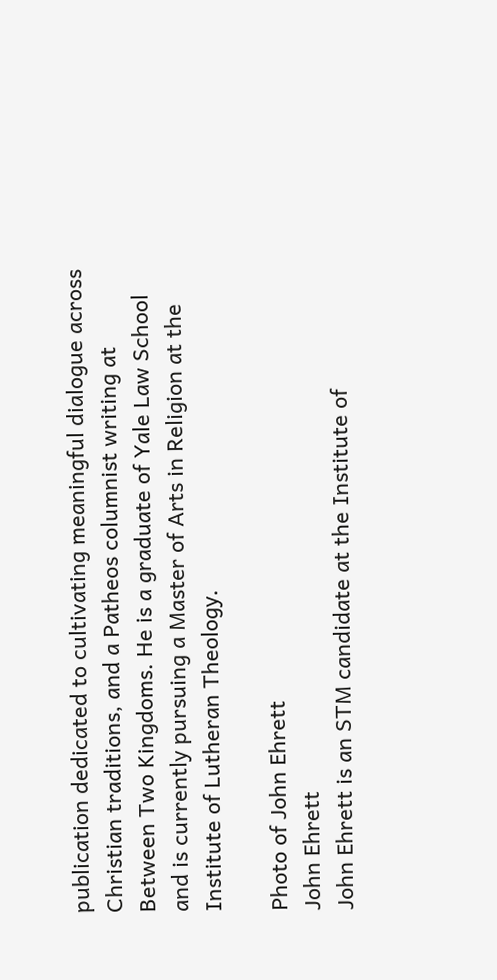publication dedicated to cultivating meaningful dialogue across Christian traditions, and a Patheos columnist writing at Between Two Kingdoms. He is a graduate of Yale Law School and is currently pursuing a Master of Arts in Religion at the Institute of Lutheran Theology.

Photo of John Ehrett
John Ehrett
John Ehrett is an STM candidate at the Institute of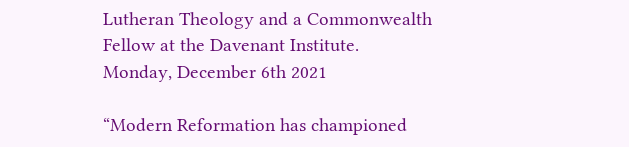Lutheran Theology and a Commonwealth Fellow at the Davenant Institute.
Monday, December 6th 2021

“Modern Reformation has championed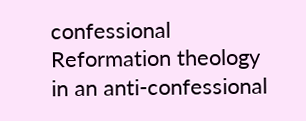confessional Reformation theology in an anti-confessional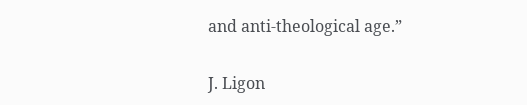and anti-theological age.”

J. Ligon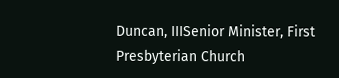Duncan, IIISenior Minister, First Presbyterian Church